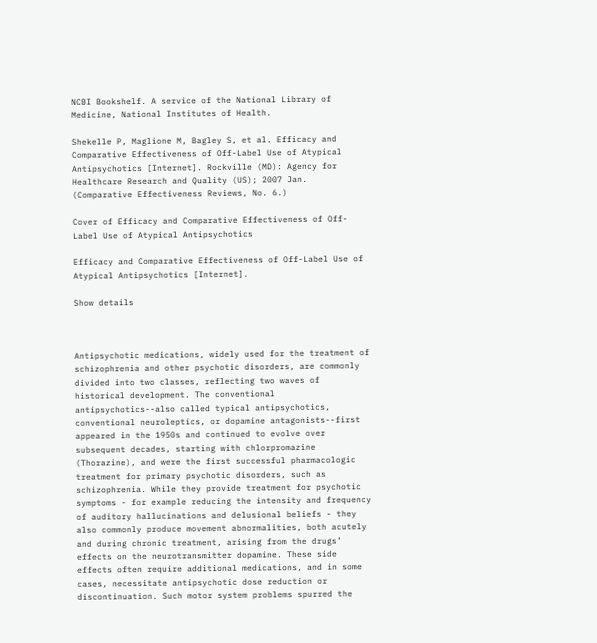NCBI Bookshelf. A service of the National Library of Medicine, National Institutes of Health.

Shekelle P, Maglione M, Bagley S, et al. Efficacy and Comparative Effectiveness of Off-Label Use of Atypical Antipsychotics [Internet]. Rockville (MD): Agency for Healthcare Research and Quality (US); 2007 Jan. (Comparative Effectiveness Reviews, No. 6.)

Cover of Efficacy and Comparative Effectiveness of Off-Label Use of Atypical Antipsychotics

Efficacy and Comparative Effectiveness of Off-Label Use of Atypical Antipsychotics [Internet].

Show details



Antipsychotic medications, widely used for the treatment of schizophrenia and other psychotic disorders, are commonly divided into two classes, reflecting two waves of historical development. The conventional antipsychotics--also called typical antipsychotics, conventional neuroleptics, or dopamine antagonists--first appeared in the 1950s and continued to evolve over subsequent decades, starting with chlorpromazine (Thorazine), and were the first successful pharmacologic treatment for primary psychotic disorders, such as schizophrenia. While they provide treatment for psychotic symptoms - for example reducing the intensity and frequency of auditory hallucinations and delusional beliefs - they also commonly produce movement abnormalities, both acutely and during chronic treatment, arising from the drugs’ effects on the neurotransmitter dopamine. These side effects often require additional medications, and in some cases, necessitate antipsychotic dose reduction or discontinuation. Such motor system problems spurred the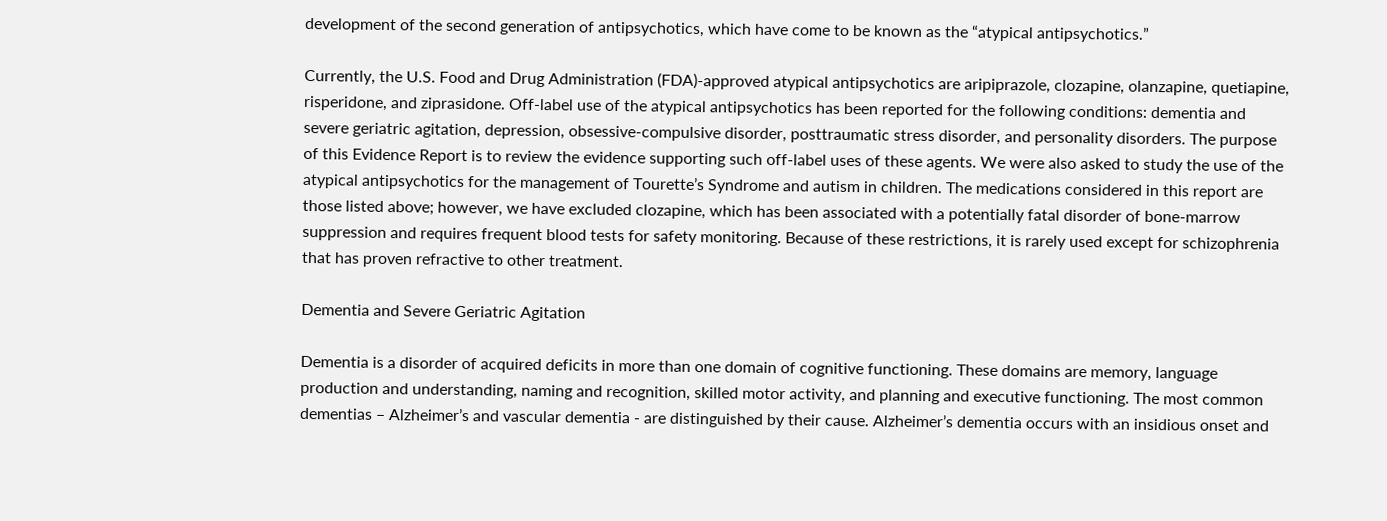development of the second generation of antipsychotics, which have come to be known as the “atypical antipsychotics.”

Currently, the U.S. Food and Drug Administration (FDA)-approved atypical antipsychotics are aripiprazole, clozapine, olanzapine, quetiapine, risperidone, and ziprasidone. Off-label use of the atypical antipsychotics has been reported for the following conditions: dementia and severe geriatric agitation, depression, obsessive-compulsive disorder, posttraumatic stress disorder, and personality disorders. The purpose of this Evidence Report is to review the evidence supporting such off-label uses of these agents. We were also asked to study the use of the atypical antipsychotics for the management of Tourette’s Syndrome and autism in children. The medications considered in this report are those listed above; however, we have excluded clozapine, which has been associated with a potentially fatal disorder of bone-marrow suppression and requires frequent blood tests for safety monitoring. Because of these restrictions, it is rarely used except for schizophrenia that has proven refractive to other treatment.

Dementia and Severe Geriatric Agitation

Dementia is a disorder of acquired deficits in more than one domain of cognitive functioning. These domains are memory, language production and understanding, naming and recognition, skilled motor activity, and planning and executive functioning. The most common dementias – Alzheimer’s and vascular dementia - are distinguished by their cause. Alzheimer’s dementia occurs with an insidious onset and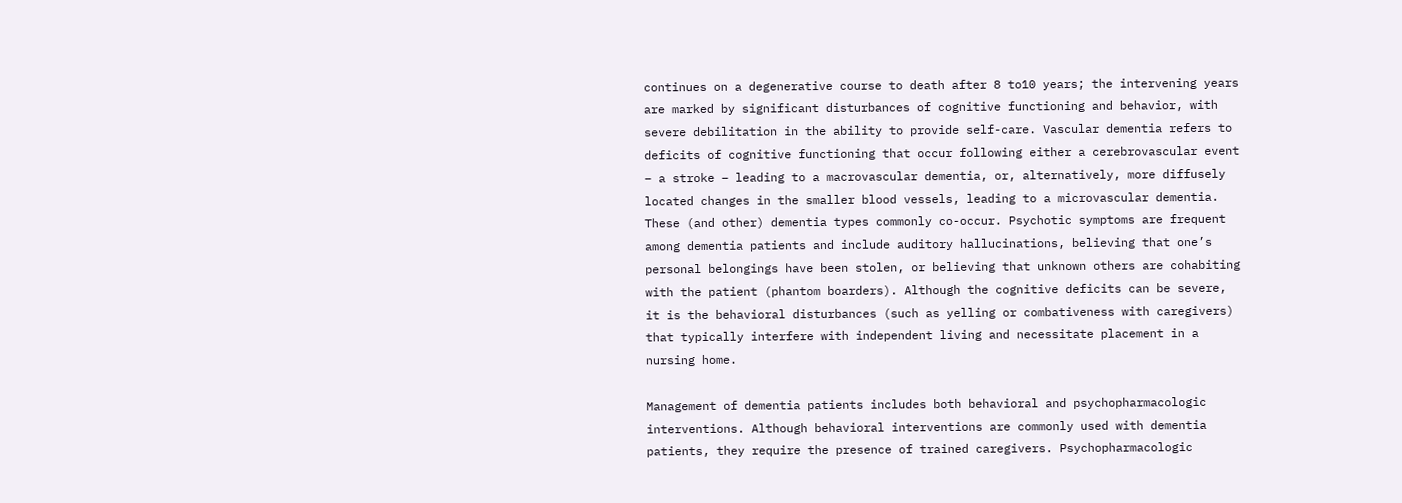continues on a degenerative course to death after 8 to10 years; the intervening years are marked by significant disturbances of cognitive functioning and behavior, with severe debilitation in the ability to provide self-care. Vascular dementia refers to deficits of cognitive functioning that occur following either a cerebrovascular event – a stroke – leading to a macrovascular dementia, or, alternatively, more diffusely located changes in the smaller blood vessels, leading to a microvascular dementia. These (and other) dementia types commonly co-occur. Psychotic symptoms are frequent among dementia patients and include auditory hallucinations, believing that one’s personal belongings have been stolen, or believing that unknown others are cohabiting with the patient (phantom boarders). Although the cognitive deficits can be severe, it is the behavioral disturbances (such as yelling or combativeness with caregivers) that typically interfere with independent living and necessitate placement in a nursing home.

Management of dementia patients includes both behavioral and psychopharmacologic interventions. Although behavioral interventions are commonly used with dementia patients, they require the presence of trained caregivers. Psychopharmacologic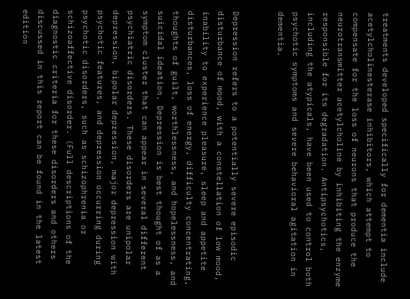treatments developed specifically for dementia include acetylcholinesterase inhibitors, which attempt to compensate for the loss of neurons that produce the neurotransmitter acetylcholine by inhibiting the enzyme responsible for its degradation. Antipsychotics, including the atypicals, have been used to control both psychotic symptoms and severe behavioral agitation in dementia.


Depression refers to a potentially severe episodic disturbance of mood, with a constellation of low mood, inability to experience pleasure, sleep and appetite disturbances, loss of energy, difficulty concentrating, thoughts of guilt, worthlessness, and hopelessness, and suicidal ideation. Depression is best thought of as a symptom cluster that can appear in several different psychiatric disorders. These disorders are unipolar depression, bipolar depression, major depression with psychotic features, and depression occurring during psychotic disorders, such as schizophrenia or schizoaffective disorder. (Full descriptions of the diagnostic criteria for these disorders and others discussed in this report can be found in the latest edition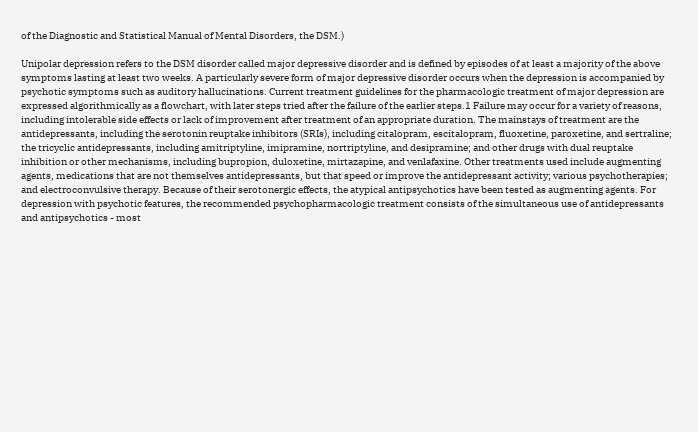of the Diagnostic and Statistical Manual of Mental Disorders, the DSM.)

Unipolar depression refers to the DSM disorder called major depressive disorder and is defined by episodes of at least a majority of the above symptoms lasting at least two weeks. A particularly severe form of major depressive disorder occurs when the depression is accompanied by psychotic symptoms such as auditory hallucinations. Current treatment guidelines for the pharmacologic treatment of major depression are expressed algorithmically as a flowchart, with later steps tried after the failure of the earlier steps.1 Failure may occur for a variety of reasons, including intolerable side effects or lack of improvement after treatment of an appropriate duration. The mainstays of treatment are the antidepressants, including the serotonin reuptake inhibitors (SRIs), including citalopram, escitalopram, fluoxetine, paroxetine, and sertraline; the tricyclic antidepressants, including amitriptyline, imipramine, nortriptyline, and desipramine; and other drugs with dual reuptake inhibition or other mechanisms, including bupropion, duloxetine, mirtazapine, and venlafaxine. Other treatments used include augmenting agents, medications that are not themselves antidepressants, but that speed or improve the antidepressant activity; various psychotherapies; and electroconvulsive therapy. Because of their serotonergic effects, the atypical antipsychotics have been tested as augmenting agents. For depression with psychotic features, the recommended psychopharmacologic treatment consists of the simultaneous use of antidepressants and antipsychotics - most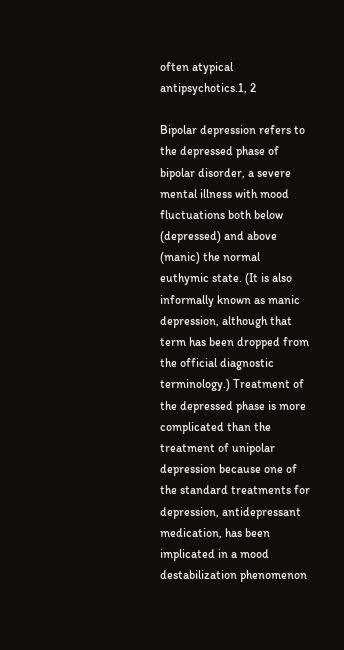often atypical antipsychotics.1, 2

Bipolar depression refers to the depressed phase of bipolar disorder, a severe mental illness with mood fluctuations both below (depressed) and above (manic) the normal euthymic state. (It is also informally known as manic depression, although that term has been dropped from the official diagnostic terminology.) Treatment of the depressed phase is more complicated than the treatment of unipolar depression because one of the standard treatments for depression, antidepressant medication, has been implicated in a mood destabilization phenomenon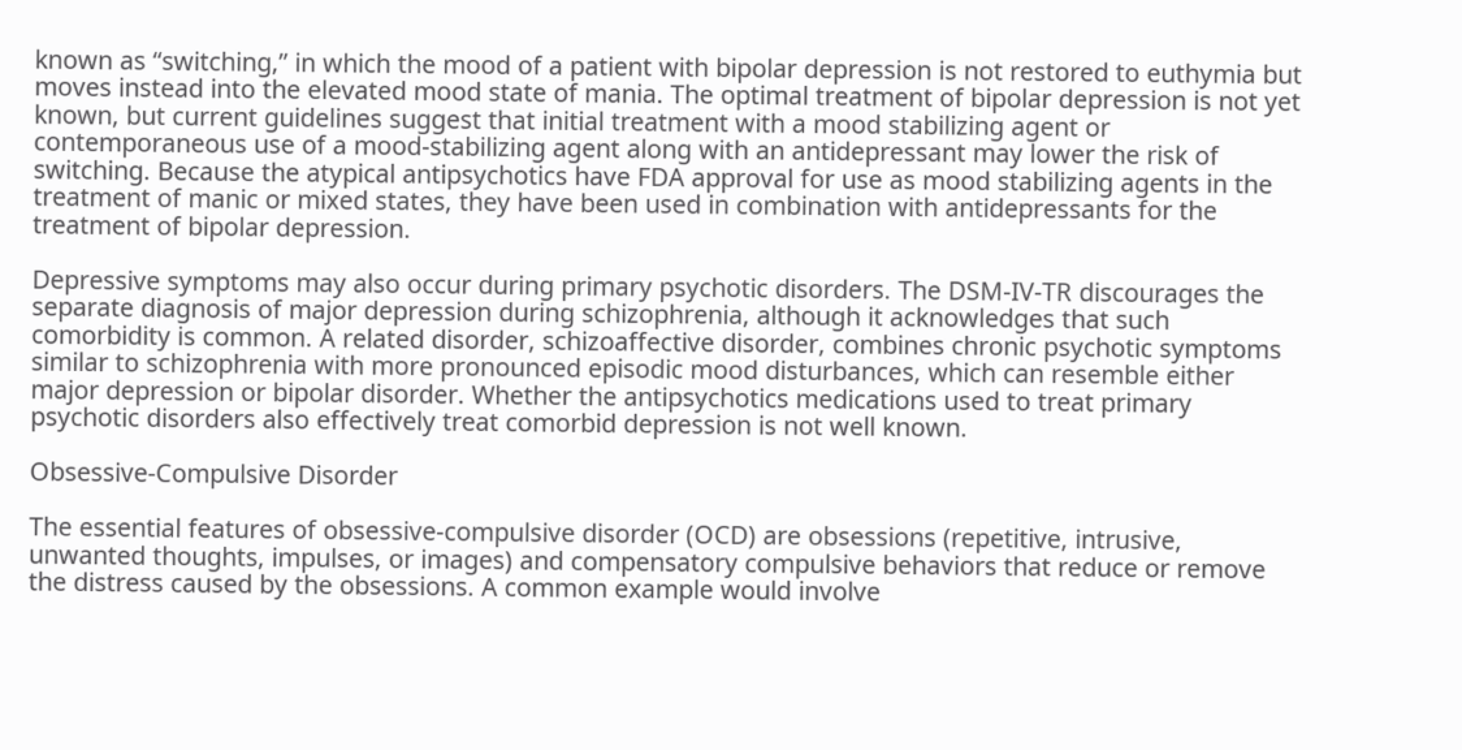known as “switching,” in which the mood of a patient with bipolar depression is not restored to euthymia but moves instead into the elevated mood state of mania. The optimal treatment of bipolar depression is not yet known, but current guidelines suggest that initial treatment with a mood stabilizing agent or contemporaneous use of a mood-stabilizing agent along with an antidepressant may lower the risk of switching. Because the atypical antipsychotics have FDA approval for use as mood stabilizing agents in the treatment of manic or mixed states, they have been used in combination with antidepressants for the treatment of bipolar depression.

Depressive symptoms may also occur during primary psychotic disorders. The DSM-IV-TR discourages the separate diagnosis of major depression during schizophrenia, although it acknowledges that such comorbidity is common. A related disorder, schizoaffective disorder, combines chronic psychotic symptoms similar to schizophrenia with more pronounced episodic mood disturbances, which can resemble either major depression or bipolar disorder. Whether the antipsychotics medications used to treat primary psychotic disorders also effectively treat comorbid depression is not well known.

Obsessive-Compulsive Disorder

The essential features of obsessive-compulsive disorder (OCD) are obsessions (repetitive, intrusive, unwanted thoughts, impulses, or images) and compensatory compulsive behaviors that reduce or remove the distress caused by the obsessions. A common example would involve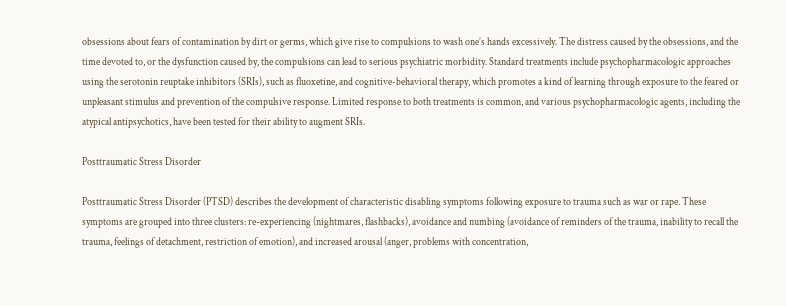obsessions about fears of contamination by dirt or germs, which give rise to compulsions to wash one’s hands excessively. The distress caused by the obsessions, and the time devoted to, or the dysfunction caused by, the compulsions can lead to serious psychiatric morbidity. Standard treatments include psychopharmacologic approaches using the serotonin reuptake inhibitors (SRIs), such as fluoxetine, and cognitive-behavioral therapy, which promotes a kind of learning through exposure to the feared or unpleasant stimulus and prevention of the compulsive response. Limited response to both treatments is common, and various psychopharmacologic agents, including the atypical antipsychotics, have been tested for their ability to augment SRIs.

Posttraumatic Stress Disorder

Posttraumatic Stress Disorder (PTSD) describes the development of characteristic disabling symptoms following exposure to trauma such as war or rape. These symptoms are grouped into three clusters: re-experiencing (nightmares, flashbacks), avoidance and numbing (avoidance of reminders of the trauma, inability to recall the trauma, feelings of detachment, restriction of emotion), and increased arousal (anger, problems with concentration,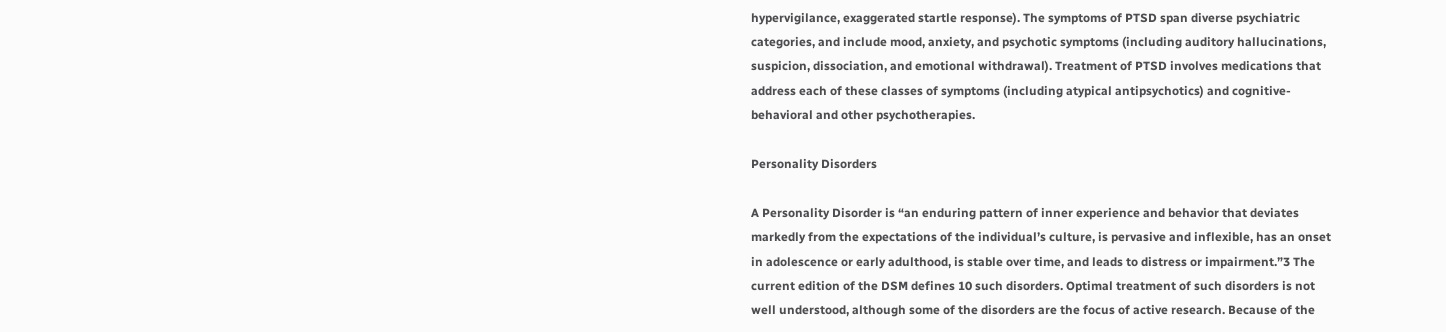hypervigilance, exaggerated startle response). The symptoms of PTSD span diverse psychiatric categories, and include mood, anxiety, and psychotic symptoms (including auditory hallucinations, suspicion, dissociation, and emotional withdrawal). Treatment of PTSD involves medications that address each of these classes of symptoms (including atypical antipsychotics) and cognitive-behavioral and other psychotherapies.

Personality Disorders

A Personality Disorder is “an enduring pattern of inner experience and behavior that deviates markedly from the expectations of the individual’s culture, is pervasive and inflexible, has an onset in adolescence or early adulthood, is stable over time, and leads to distress or impairment.”3 The current edition of the DSM defines 10 such disorders. Optimal treatment of such disorders is not well understood, although some of the disorders are the focus of active research. Because of the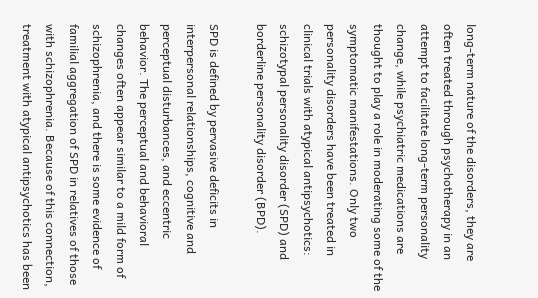long-term nature of the disorders, they are often treated through psychotherapy in an attempt to facilitate long-term personality change, while psychiatric medications are thought to play a role in moderating some of the symptomatic manifestations. Only two personality disorders have been treated in clinical trials with atypical antipsychotics: schizotypal personality disorder (SPD) and borderline personality disorder (BPD).

SPD is defined by pervasive deficits in interpersonal relationships, cognitive and perceptual disturbances, and eccentric behavior. The perceptual and behavioral changes often appear similar to a mild form of schizophrenia, and there is some evidence of familial aggregation of SPD in relatives of those with schizophrenia. Because of this connection, treatment with atypical antipsychotics has been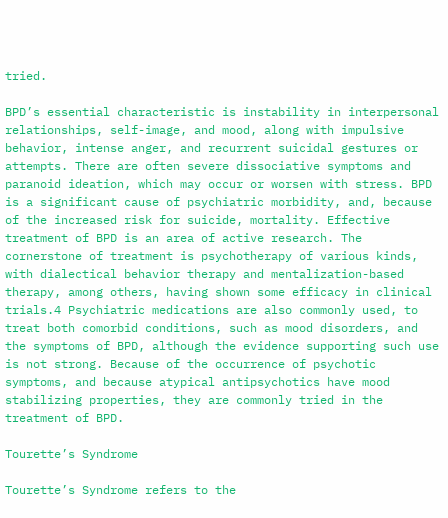tried.

BPD’s essential characteristic is instability in interpersonal relationships, self-image, and mood, along with impulsive behavior, intense anger, and recurrent suicidal gestures or attempts. There are often severe dissociative symptoms and paranoid ideation, which may occur or worsen with stress. BPD is a significant cause of psychiatric morbidity, and, because of the increased risk for suicide, mortality. Effective treatment of BPD is an area of active research. The cornerstone of treatment is psychotherapy of various kinds, with dialectical behavior therapy and mentalization-based therapy, among others, having shown some efficacy in clinical trials.4 Psychiatric medications are also commonly used, to treat both comorbid conditions, such as mood disorders, and the symptoms of BPD, although the evidence supporting such use is not strong. Because of the occurrence of psychotic symptoms, and because atypical antipsychotics have mood stabilizing properties, they are commonly tried in the treatment of BPD.

Tourette’s Syndrome

Tourette’s Syndrome refers to the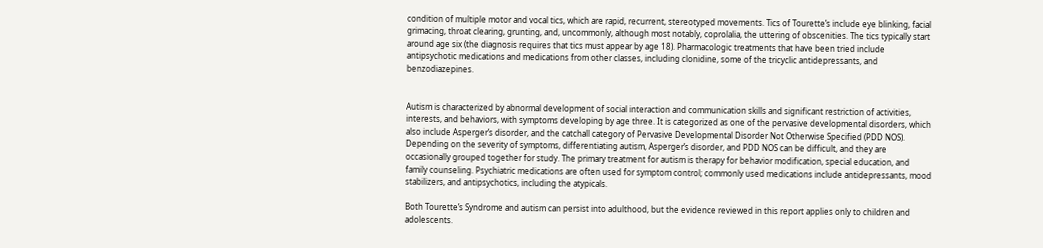condition of multiple motor and vocal tics, which are rapid, recurrent, stereotyped movements. Tics of Tourette’s include eye blinking, facial grimacing, throat clearing, grunting, and, uncommonly, although most notably, coprolalia, the uttering of obscenities. The tics typically start around age six (the diagnosis requires that tics must appear by age 18). Pharmacologic treatments that have been tried include antipsychotic medications and medications from other classes, including clonidine, some of the tricyclic antidepressants, and benzodiazepines.


Autism is characterized by abnormal development of social interaction and communication skills and significant restriction of activities, interests, and behaviors, with symptoms developing by age three. It is categorized as one of the pervasive developmental disorders, which also include Asperger’s disorder, and the catchall category of Pervasive Developmental Disorder Not Otherwise Specified (PDD NOS). Depending on the severity of symptoms, differentiating autism, Asperger’s disorder, and PDD NOS can be difficult, and they are occasionally grouped together for study. The primary treatment for autism is therapy for behavior modification, special education, and family counseling. Psychiatric medications are often used for symptom control; commonly used medications include antidepressants, mood stabilizers, and antipsychotics, including the atypicals.

Both Tourette’s Syndrome and autism can persist into adulthood, but the evidence reviewed in this report applies only to children and adolescents.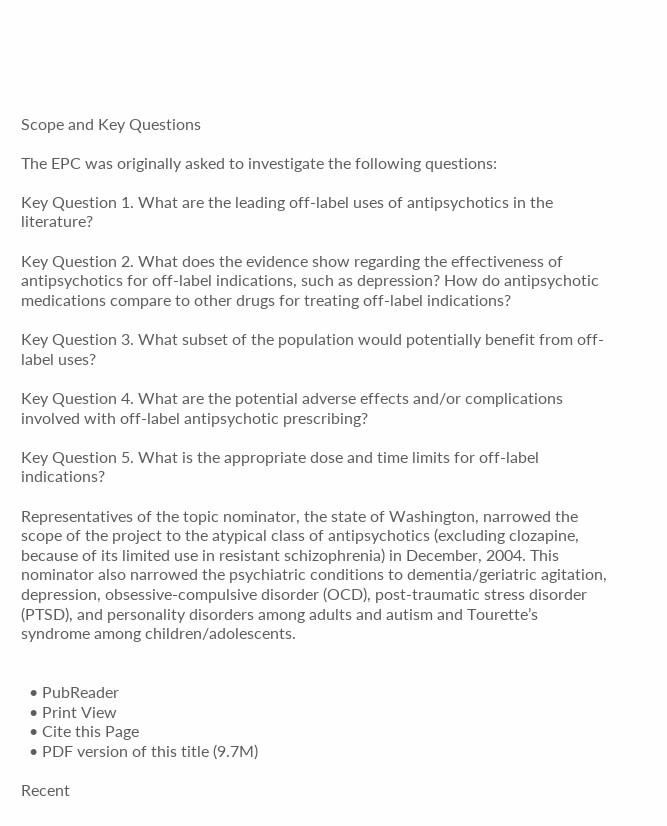Scope and Key Questions

The EPC was originally asked to investigate the following questions:

Key Question 1. What are the leading off-label uses of antipsychotics in the literature?

Key Question 2. What does the evidence show regarding the effectiveness of antipsychotics for off-label indications, such as depression? How do antipsychotic medications compare to other drugs for treating off-label indications?

Key Question 3. What subset of the population would potentially benefit from off-label uses?

Key Question 4. What are the potential adverse effects and/or complications involved with off-label antipsychotic prescribing?

Key Question 5. What is the appropriate dose and time limits for off-label indications?

Representatives of the topic nominator, the state of Washington, narrowed the scope of the project to the atypical class of antipsychotics (excluding clozapine, because of its limited use in resistant schizophrenia) in December, 2004. This nominator also narrowed the psychiatric conditions to dementia/geriatric agitation, depression, obsessive-compulsive disorder (OCD), post-traumatic stress disorder (PTSD), and personality disorders among adults and autism and Tourette’s syndrome among children/adolescents.


  • PubReader
  • Print View
  • Cite this Page
  • PDF version of this title (9.7M)

Recent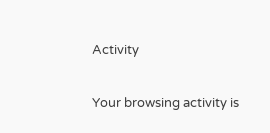Activity

Your browsing activity is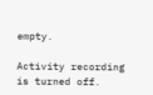empty.

Activity recording is turned off.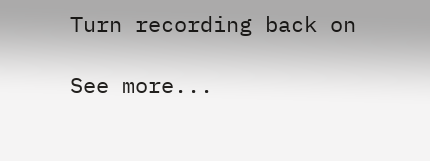Turn recording back on

See more...